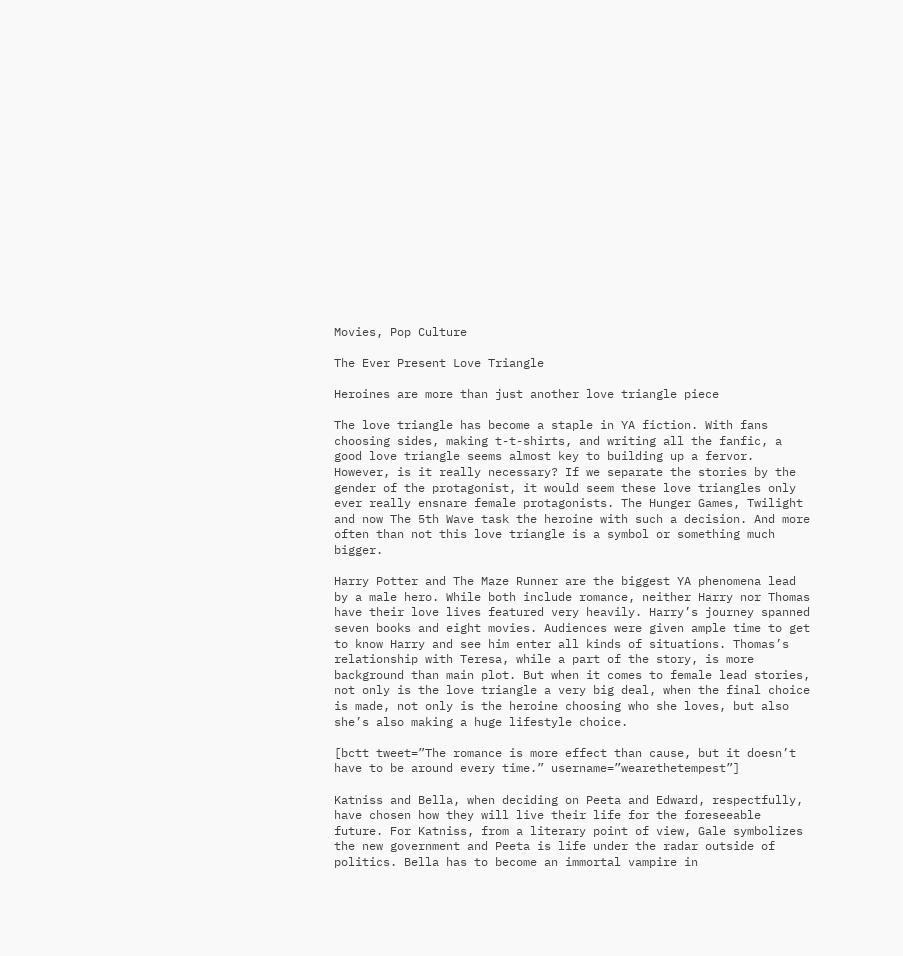Movies, Pop Culture

The Ever Present Love Triangle

Heroines are more than just another love triangle piece

The love triangle has become a staple in YA fiction. With fans choosing sides, making t-t-shirts, and writing all the fanfic, a good love triangle seems almost key to building up a fervor. However, is it really necessary? If we separate the stories by the gender of the protagonist, it would seem these love triangles only ever really ensnare female protagonists. The Hunger Games, Twilight and now The 5th Wave task the heroine with such a decision. And more often than not this love triangle is a symbol or something much bigger.

Harry Potter and The Maze Runner are the biggest YA phenomena lead by a male hero. While both include romance, neither Harry nor Thomas have their love lives featured very heavily. Harry’s journey spanned seven books and eight movies. Audiences were given ample time to get to know Harry and see him enter all kinds of situations. Thomas’s relationship with Teresa, while a part of the story, is more background than main plot. But when it comes to female lead stories, not only is the love triangle a very big deal, when the final choice is made, not only is the heroine choosing who she loves, but also she’s also making a huge lifestyle choice.

[bctt tweet=”The romance is more effect than cause, but it doesn’t have to be around every time.” username=”wearethetempest”]

Katniss and Bella, when deciding on Peeta and Edward, respectfully, have chosen how they will live their life for the foreseeable future. For Katniss, from a literary point of view, Gale symbolizes the new government and Peeta is life under the radar outside of politics. Bella has to become an immortal vampire in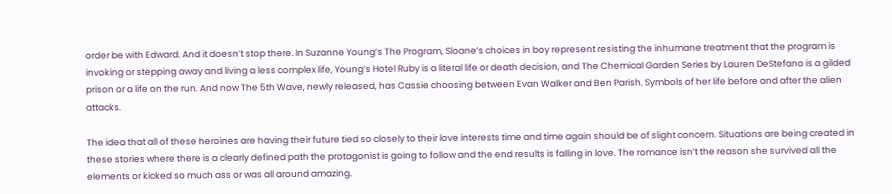order be with Edward. And it doesn’t stop there. In Suzanne Young’s The Program, Sloane’s choices in boy represent resisting the inhumane treatment that the program is invoking or stepping away and living a less complex life, Young’s Hotel Ruby is a literal life or death decision, and The Chemical Garden Series by Lauren DeStefano is a gilded prison or a life on the run. And now The 5th Wave, newly released, has Cassie choosing between Evan Walker and Ben Parish. Symbols of her life before and after the alien attacks.

The idea that all of these heroines are having their future tied so closely to their love interests time and time again should be of slight concern. Situations are being created in these stories where there is a clearly defined path the protagonist is going to follow and the end results is falling in love. The romance isn’t the reason she survived all the elements or kicked so much ass or was all around amazing.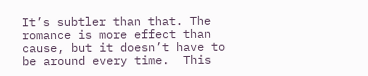It’s subtler than that. The romance is more effect than cause, but it doesn’t have to be around every time.  This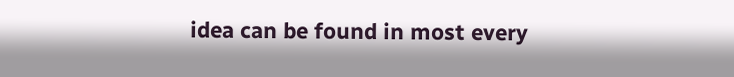idea can be found in most every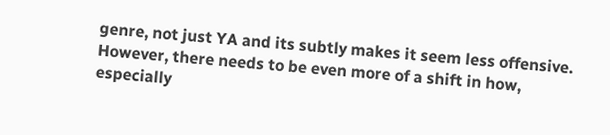genre, not just YA and its subtly makes it seem less offensive. However, there needs to be even more of a shift in how, especially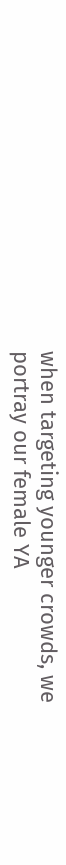when targeting younger crowds, we portray our female YA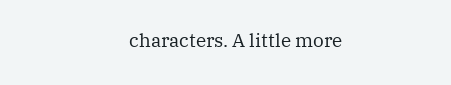characters. A little more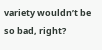variety wouldn’t be so bad, right?